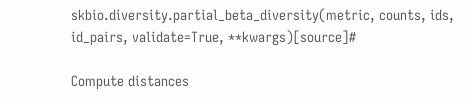skbio.diversity.partial_beta_diversity(metric, counts, ids, id_pairs, validate=True, **kwargs)[source]#

Compute distances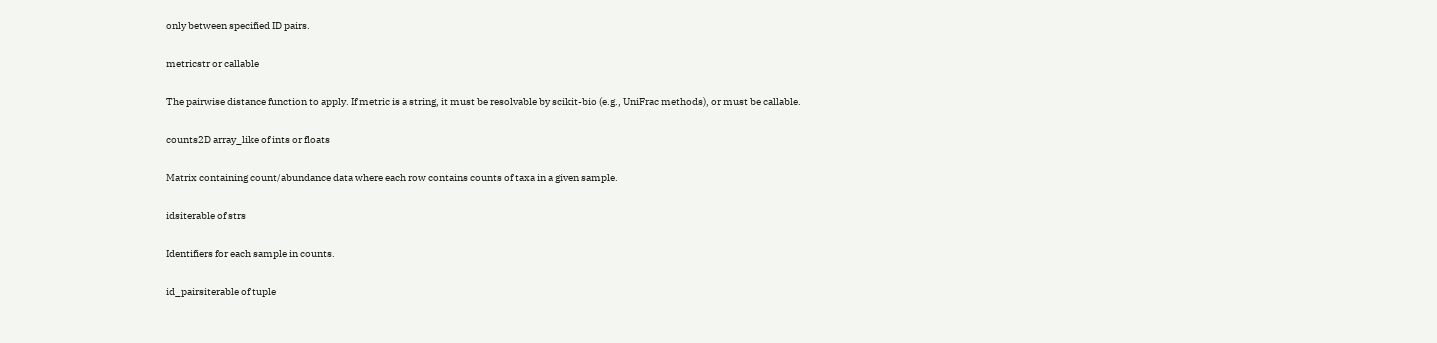only between specified ID pairs.

metricstr or callable

The pairwise distance function to apply. If metric is a string, it must be resolvable by scikit-bio (e.g., UniFrac methods), or must be callable.

counts2D array_like of ints or floats

Matrix containing count/abundance data where each row contains counts of taxa in a given sample.

idsiterable of strs

Identifiers for each sample in counts.

id_pairsiterable of tuple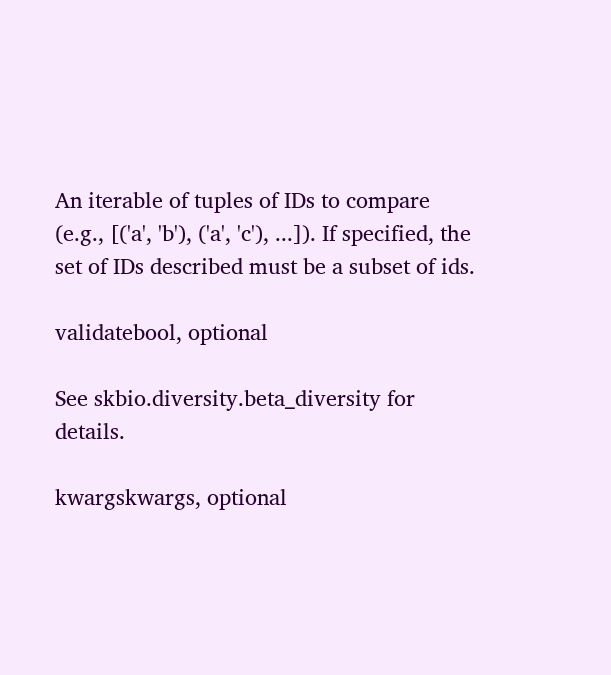An iterable of tuples of IDs to compare (e.g., [('a', 'b'), ('a', 'c'), ...]). If specified, the set of IDs described must be a subset of ids.

validatebool, optional

See skbio.diversity.beta_diversity for details.

kwargskwargs, optional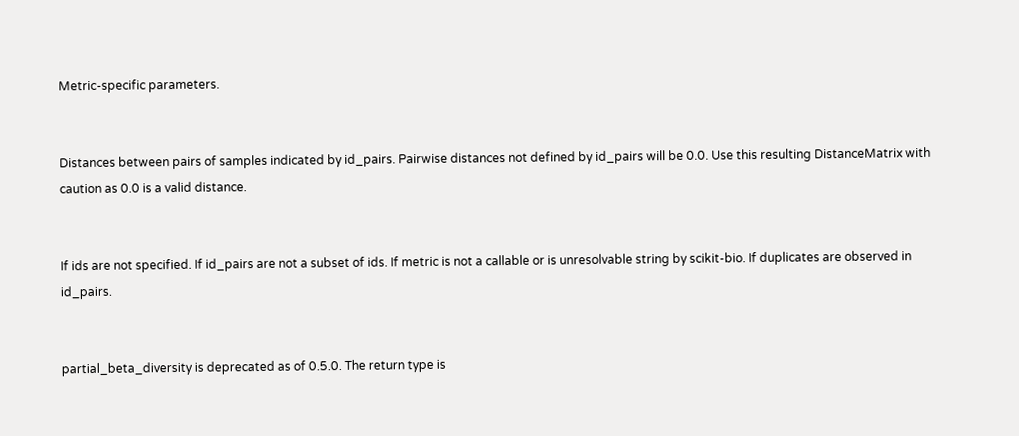Metric-specific parameters.


Distances between pairs of samples indicated by id_pairs. Pairwise distances not defined by id_pairs will be 0.0. Use this resulting DistanceMatrix with caution as 0.0 is a valid distance.


If ids are not specified. If id_pairs are not a subset of ids. If metric is not a callable or is unresolvable string by scikit-bio. If duplicates are observed in id_pairs.


partial_beta_diversity is deprecated as of 0.5.0. The return type is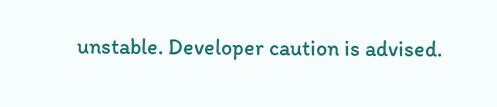unstable. Developer caution is advised.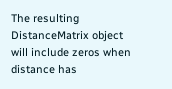The resulting DistanceMatrix object will include zeros when distance has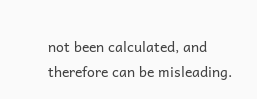not been calculated, and therefore can be misleading.